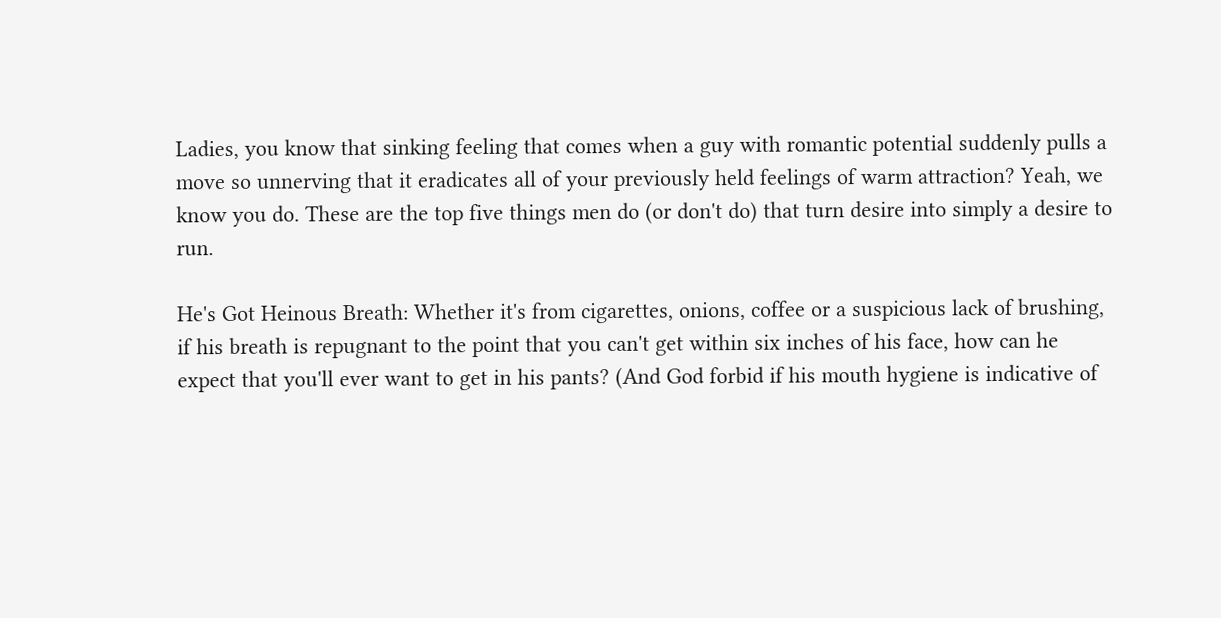Ladies, you know that sinking feeling that comes when a guy with romantic potential suddenly pulls a move so unnerving that it eradicates all of your previously held feelings of warm attraction? Yeah, we know you do. These are the top five things men do (or don't do) that turn desire into simply a desire to run.

He's Got Heinous Breath: Whether it's from cigarettes, onions, coffee or a suspicious lack of brushing, if his breath is repugnant to the point that you can't get within six inches of his face, how can he expect that you'll ever want to get in his pants? (And God forbid if his mouth hygiene is indicative of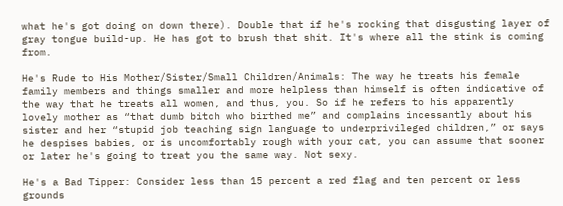what he's got doing on down there). Double that if he's rocking that disgusting layer of gray tongue build-up. He has got to brush that shit. It's where all the stink is coming from.

He's Rude to His Mother/Sister/Small Children/Animals: The way he treats his female family members and things smaller and more helpless than himself is often indicative of the way that he treats all women, and thus, you. So if he refers to his apparently lovely mother as “that dumb bitch who birthed me” and complains incessantly about his sister and her “stupid job teaching sign language to underprivileged children,” or says he despises babies, or is uncomfortably rough with your cat, you can assume that sooner or later he's going to treat you the same way. Not sexy.

He's a Bad Tipper: Consider less than 15 percent a red flag and ten percent or less grounds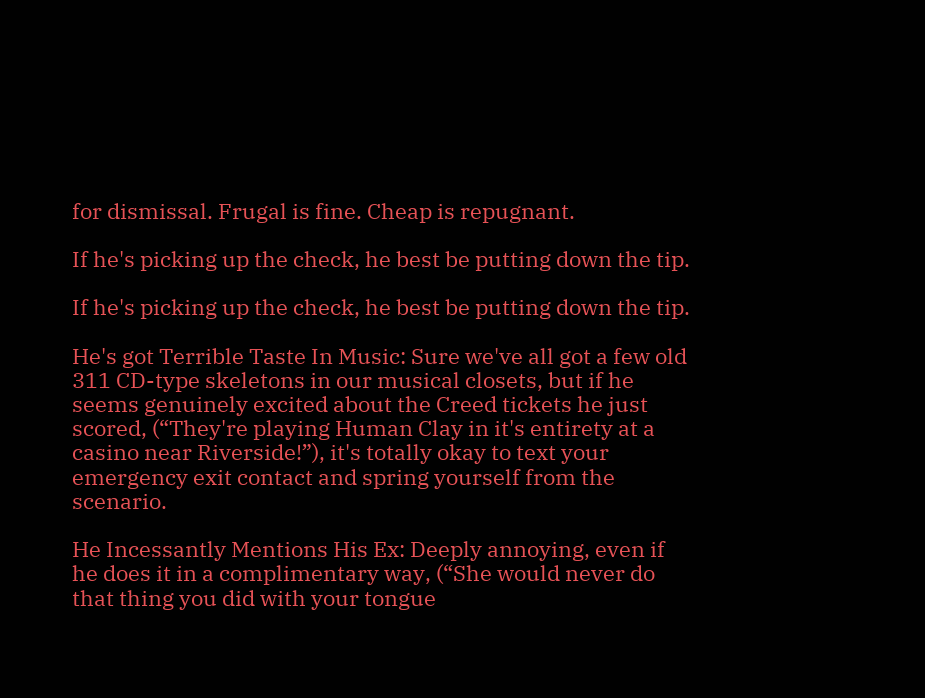for dismissal. Frugal is fine. Cheap is repugnant.

If he's picking up the check, he best be putting down the tip.

If he's picking up the check, he best be putting down the tip.

He's got Terrible Taste In Music: Sure we've all got a few old 311 CD-type skeletons in our musical closets, but if he seems genuinely excited about the Creed tickets he just scored, (“They're playing Human Clay in it's entirety at a casino near Riverside!”), it's totally okay to text your emergency exit contact and spring yourself from the scenario.

He Incessantly Mentions His Ex: Deeply annoying, even if he does it in a complimentary way, (“She would never do that thing you did with your tongue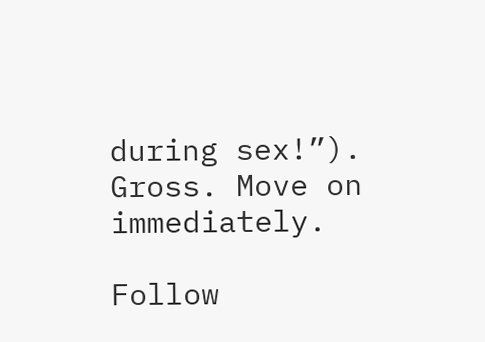during sex!”). Gross. Move on immediately.

Follow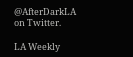@AfterDarkLA on Twitter.

LA Weekly